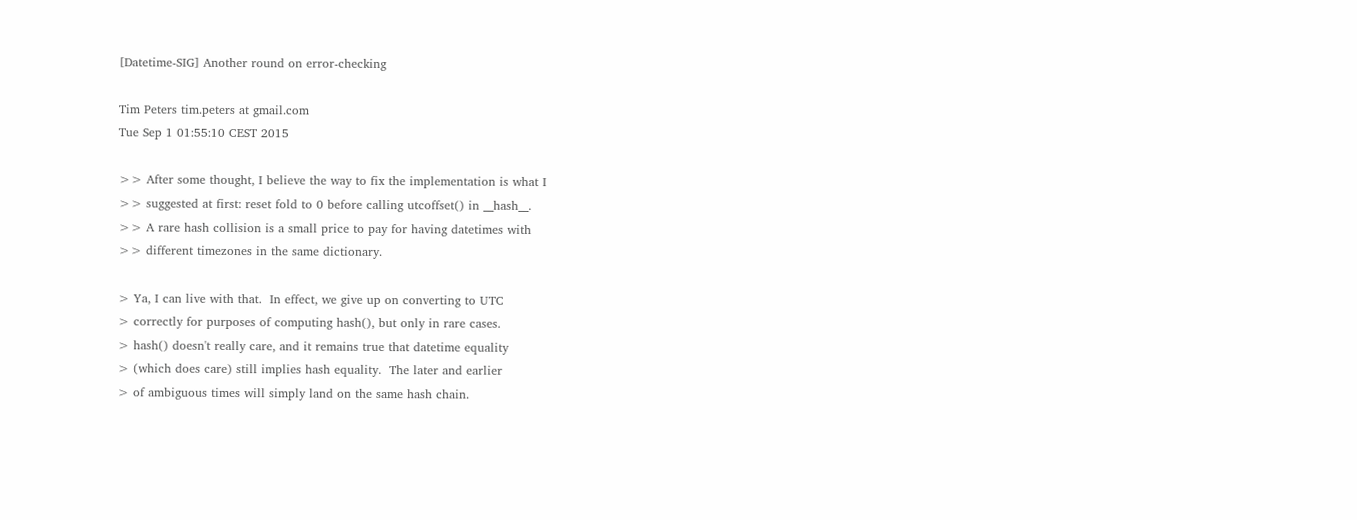[Datetime-SIG] Another round on error-checking

Tim Peters tim.peters at gmail.com
Tue Sep 1 01:55:10 CEST 2015

>> After some thought, I believe the way to fix the implementation is what I
>> suggested at first: reset fold to 0 before calling utcoffset() in __hash__.
>> A rare hash collision is a small price to pay for having datetimes with
>> different timezones in the same dictionary.

> Ya, I can live with that.  In effect, we give up on converting to UTC
> correctly for purposes of computing hash(), but only in rare cases.
> hash() doesn't really care, and it remains true that datetime equality
> (which does care) still implies hash equality.  The later and earlier
> of ambiguous times will simply land on the same hash chain.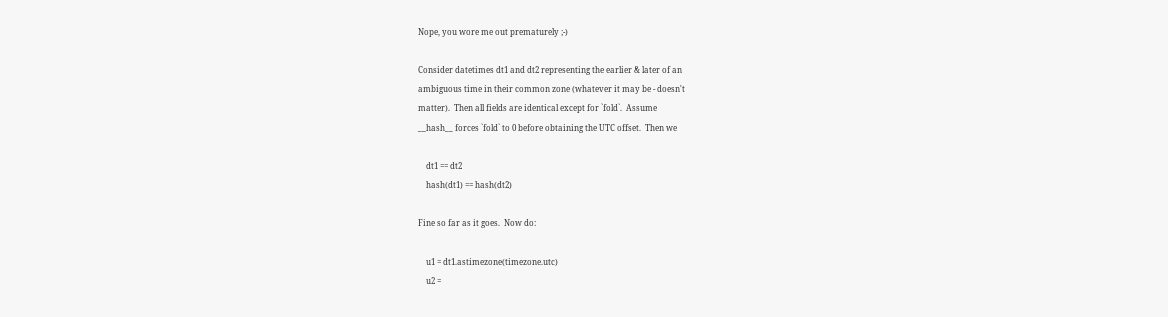Nope, you wore me out prematurely ;-)

Consider datetimes dt1 and dt2 representing the earlier & later of an
ambiguous time in their common zone (whatever it may be - doesn't
matter).  Then all fields are identical except for `fold`.  Assume
__hash__ forces `fold` to 0 before obtaining the UTC offset.  Then we

    dt1 == dt2
    hash(dt1) == hash(dt2)

Fine so far as it goes.  Now do:

    u1 = dt1.astimezone(timezone.utc)
    u2 =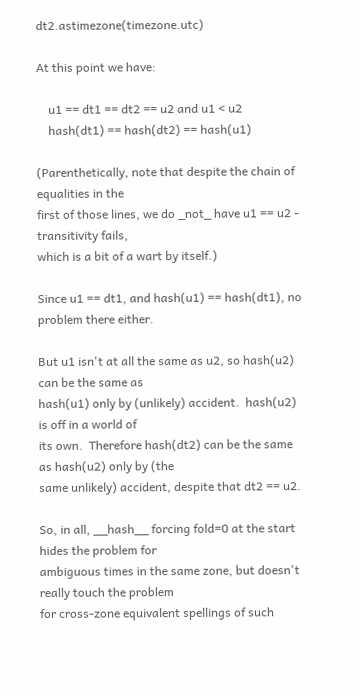dt2.astimezone(timezone.utc)

At this point we have:

    u1 == dt1 == dt2 == u2 and u1 < u2
    hash(dt1) == hash(dt2) == hash(u1)

(Parenthetically, note that despite the chain of equalities in the
first of those lines, we do _not_ have u1 == u2 - transitivity fails,
which is a bit of a wart by itself.)

Since u1 == dt1, and hash(u1) == hash(dt1), no problem there either.

But u1 isn't at all the same as u2, so hash(u2) can be the same as
hash(u1) only by (unlikely) accident.  hash(u2) is off in a world of
its own.  Therefore hash(dt2) can be the same as hash(u2) only by (the
same unlikely) accident, despite that dt2 == u2.

So, in all, __hash__ forcing fold=0 at the start hides the problem for
ambiguous times in the same zone, but doesn't really touch the problem
for cross-zone equivalent spellings of such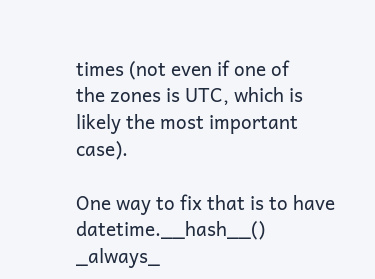times (not even if one of
the zones is UTC, which is likely the most important case).

One way to fix that is to have datetime.__hash__() _always_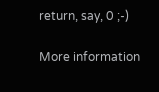return, say, 0 ;-)

More information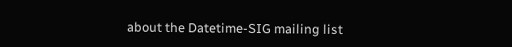about the Datetime-SIG mailing list